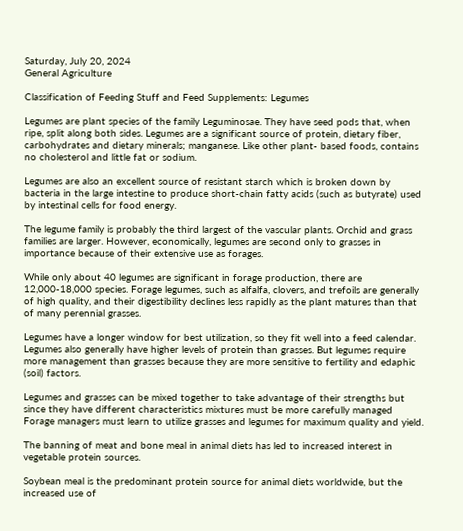Saturday, July 20, 2024
General Agriculture

Classification of Feeding Stuff and Feed Supplements: Legumes

Legumes are plant species of the family Leguminosae. They have seed pods that, when ripe, split along both sides. Legumes are a significant source of protein, dietary fiber, carbohydrates and dietary minerals; manganese. Like other plant- based foods, contains no cholesterol and little fat or sodium.

Legumes are also an excellent source of resistant starch which is broken down by bacteria in the large intestine to produce short-chain fatty acids (such as butyrate) used by intestinal cells for food energy.

The legume family is probably the third largest of the vascular plants. Orchid and grass families are larger. However, economically, legumes are second only to grasses in importance because of their extensive use as forages.

While only about 40 legumes are significant in forage production, there are 12,000-18,000 species. Forage legumes, such as alfalfa, clovers, and trefoils are generally of high quality, and their digestibility declines less rapidly as the plant matures than that of many perennial grasses.

Legumes have a longer window for best utilization, so they fit well into a feed calendar. Legumes also generally have higher levels of protein than grasses. But legumes require more management than grasses because they are more sensitive to fertility and edaphic (soil) factors.

Legumes and grasses can be mixed together to take advantage of their strengths but since they have different characteristics mixtures must be more carefully managed Forage managers must learn to utilize grasses and legumes for maximum quality and yield.

The banning of meat and bone meal in animal diets has led to increased interest in vegetable protein sources.

Soybean meal is the predominant protein source for animal diets worldwide, but the increased use of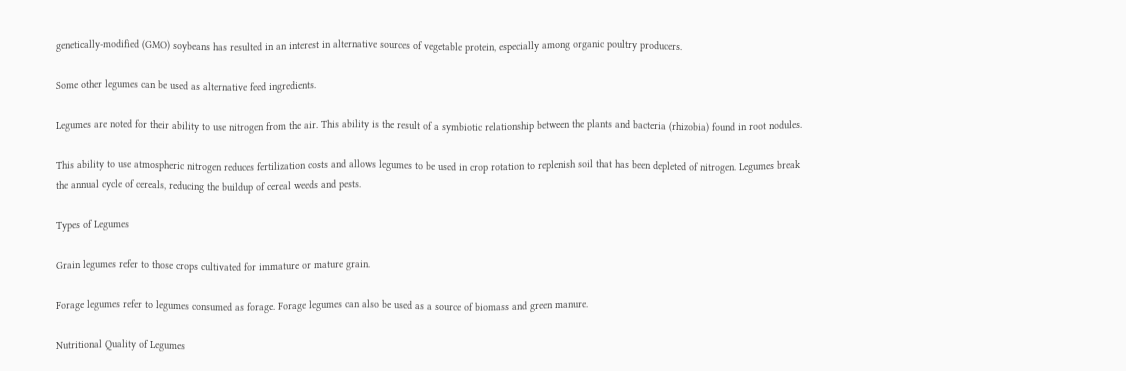genetically-modified (GMO) soybeans has resulted in an interest in alternative sources of vegetable protein, especially among organic poultry producers.

Some other legumes can be used as alternative feed ingredients.

Legumes are noted for their ability to use nitrogen from the air. This ability is the result of a symbiotic relationship between the plants and bacteria (rhizobia) found in root nodules.

This ability to use atmospheric nitrogen reduces fertilization costs and allows legumes to be used in crop rotation to replenish soil that has been depleted of nitrogen. Legumes break the annual cycle of cereals, reducing the buildup of cereal weeds and pests.

Types of Legumes

Grain legumes refer to those crops cultivated for immature or mature grain.

Forage legumes refer to legumes consumed as forage. Forage legumes can also be used as a source of biomass and green manure.

Nutritional Quality of Legumes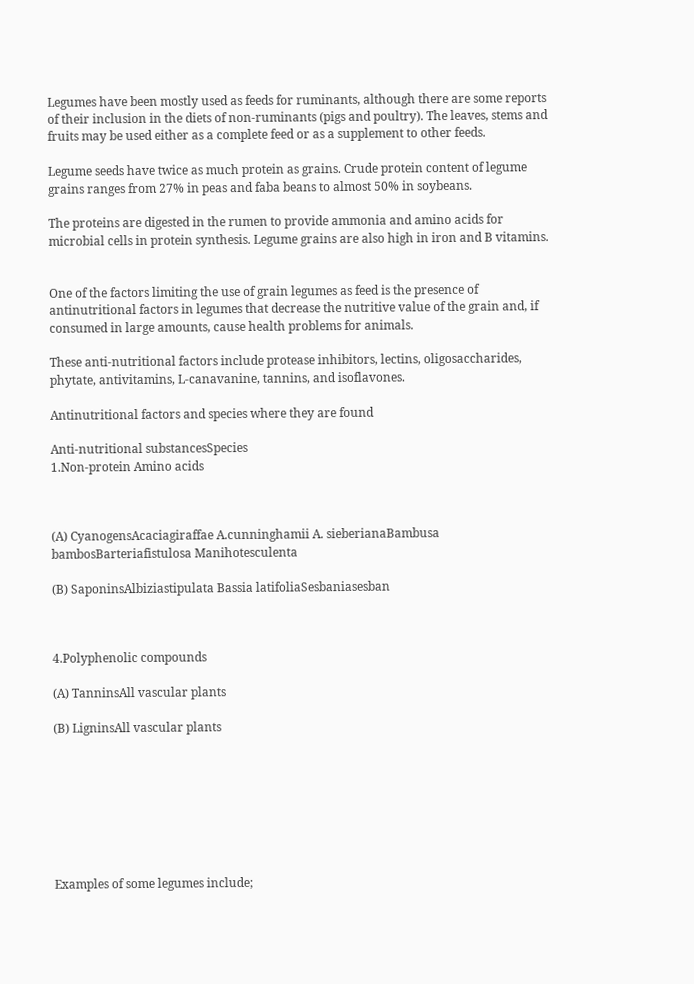Legumes have been mostly used as feeds for ruminants, although there are some reports of their inclusion in the diets of non-ruminants (pigs and poultry). The leaves, stems and fruits may be used either as a complete feed or as a supplement to other feeds.

Legume seeds have twice as much protein as grains. Crude protein content of legume grains ranges from 27% in peas and faba beans to almost 50% in soybeans.

The proteins are digested in the rumen to provide ammonia and amino acids for microbial cells in protein synthesis. Legume grains are also high in iron and B vitamins.


One of the factors limiting the use of grain legumes as feed is the presence of antinutritional factors in legumes that decrease the nutritive value of the grain and, if consumed in large amounts, cause health problems for animals.

These anti-nutritional factors include protease inhibitors, lectins, oligosaccharides, phytate, antivitamins, L-canavanine, tannins, and isoflavones.

Antinutritional factors and species where they are found

Anti-nutritional substancesSpecies
1.Non-protein Amino acids



(A) CyanogensAcaciagiraffae A.cunninghamii A. sieberianaBambusa bambosBarteriafistulosa Manihotesculenta

(B) SaponinsAlbiziastipulata Bassia latifoliaSesbaniasesban



4.Polyphenolic compounds

(A) TanninsAll vascular plants

(B) LigninsAll vascular plants








Examples of some legumes include;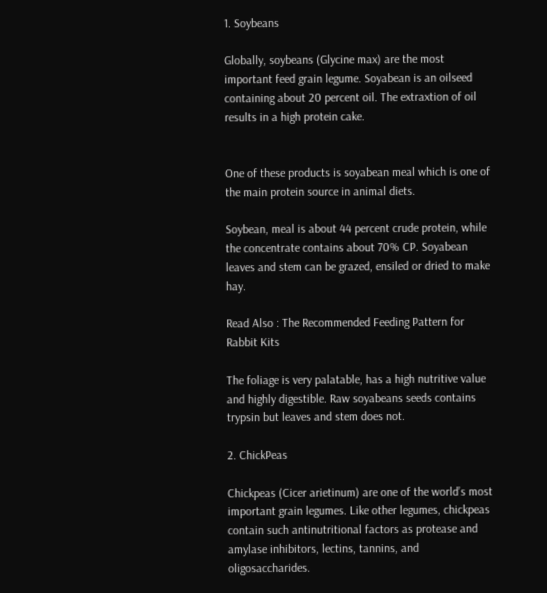1. Soybeans

Globally, soybeans (Glycine max) are the most important feed grain legume. Soyabean is an oilseed containing about 20 percent oil. The extraxtion of oil results in a high protein cake.


One of these products is soyabean meal which is one of the main protein source in animal diets.

Soybean, meal is about 44 percent crude protein, while the concentrate contains about 70% CP. Soyabean leaves and stem can be grazed, ensiled or dried to make hay.

Read Also : The Recommended Feeding Pattern for Rabbit Kits

The foliage is very palatable, has a high nutritive value and highly digestible. Raw soyabeans seeds contains trypsin but leaves and stem does not.

2. ChickPeas

Chickpeas (Cicer arietinum) are one of the world’s most important grain legumes. Like other legumes, chickpeas contain such antinutritional factors as protease and amylase inhibitors, lectins, tannins, and oligosaccharides.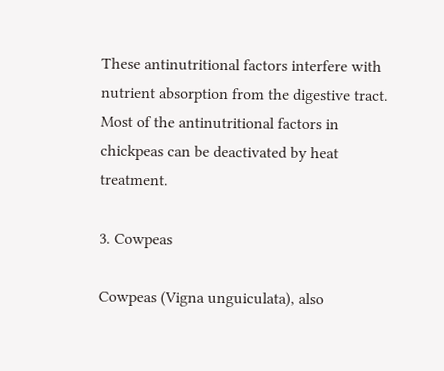These antinutritional factors interfere with nutrient absorption from the digestive tract. Most of the antinutritional factors in chickpeas can be deactivated by heat treatment.

3. Cowpeas

Cowpeas (Vigna unguiculata), also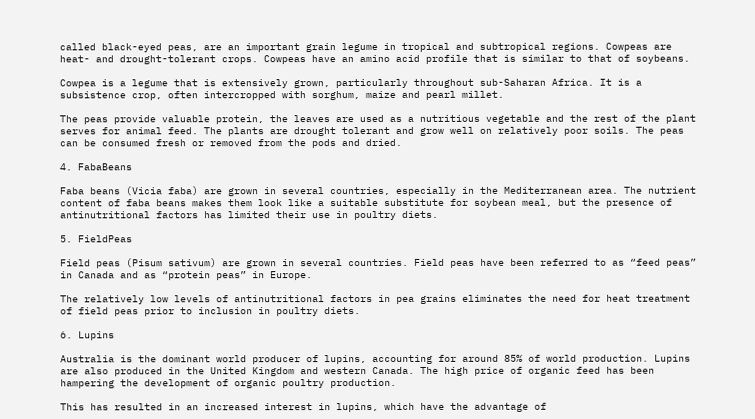called black-eyed peas, are an important grain legume in tropical and subtropical regions. Cowpeas are heat- and drought-tolerant crops. Cowpeas have an amino acid profile that is similar to that of soybeans.

Cowpea is a legume that is extensively grown, particularly throughout sub-Saharan Africa. It is a subsistence crop, often intercropped with sorghum, maize and pearl millet.

The peas provide valuable protein, the leaves are used as a nutritious vegetable and the rest of the plant serves for animal feed. The plants are drought tolerant and grow well on relatively poor soils. The peas can be consumed fresh or removed from the pods and dried.

4. FabaBeans

Faba beans (Vicia faba) are grown in several countries, especially in the Mediterranean area. The nutrient content of faba beans makes them look like a suitable substitute for soybean meal, but the presence of antinutritional factors has limited their use in poultry diets.

5. FieldPeas

Field peas (Pisum sativum) are grown in several countries. Field peas have been referred to as “feed peas” in Canada and as “protein peas” in Europe.

The relatively low levels of antinutritional factors in pea grains eliminates the need for heat treatment of field peas prior to inclusion in poultry diets.

6. Lupins

Australia is the dominant world producer of lupins, accounting for around 85% of world production. Lupins are also produced in the United Kingdom and western Canada. The high price of organic feed has been hampering the development of organic poultry production.

This has resulted in an increased interest in lupins, which have the advantage of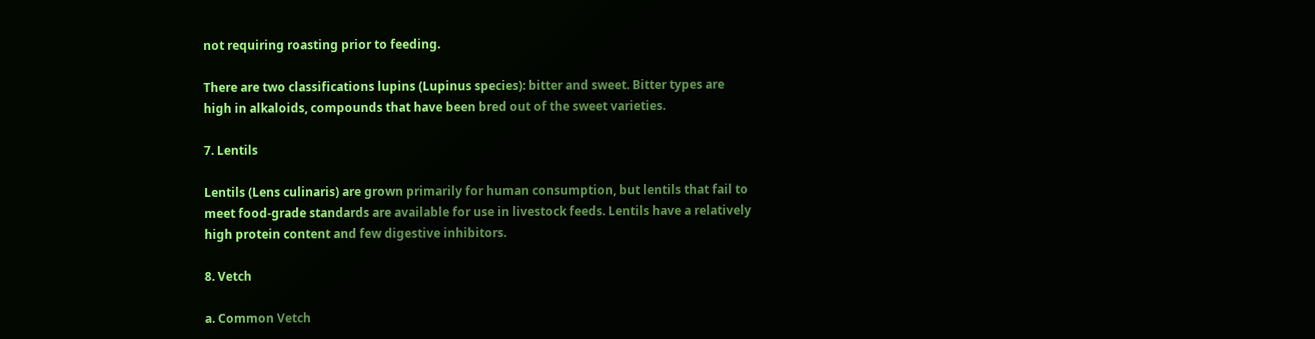not requiring roasting prior to feeding.

There are two classifications lupins (Lupinus species): bitter and sweet. Bitter types are high in alkaloids, compounds that have been bred out of the sweet varieties.

7. Lentils

Lentils (Lens culinaris) are grown primarily for human consumption, but lentils that fail to meet food-grade standards are available for use in livestock feeds. Lentils have a relatively high protein content and few digestive inhibitors.

8. Vetch

a. Common Vetch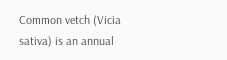Common vetch (Vicia sativa) is an annual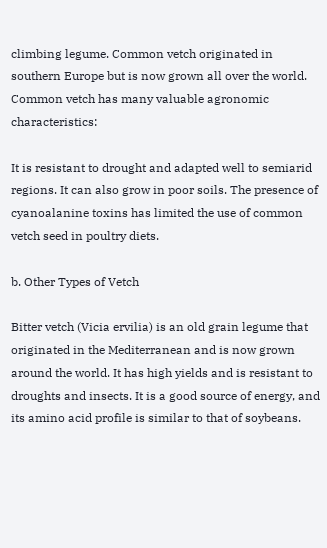climbing legume. Common vetch originated in southern Europe but is now grown all over the world. Common vetch has many valuable agronomic characteristics:

It is resistant to drought and adapted well to semiarid regions. It can also grow in poor soils. The presence of cyanoalanine toxins has limited the use of common vetch seed in poultry diets.

b. Other Types of Vetch

Bitter vetch (Vicia ervilia) is an old grain legume that originated in the Mediterranean and is now grown around the world. It has high yields and is resistant to droughts and insects. It is a good source of energy, and its amino acid profile is similar to that of soybeans.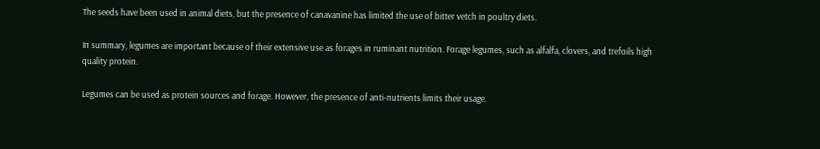The seeds have been used in animal diets, but the presence of canavanine has limited the use of bitter vetch in poultry diets.

In summary, legumes are important because of their extensive use as forages in ruminant nutrition. Forage legumes, such as alfalfa, clovers, and trefoils high quality protein.

Legumes can be used as protein sources and forage. However, the presence of anti-nutrients limits their usage.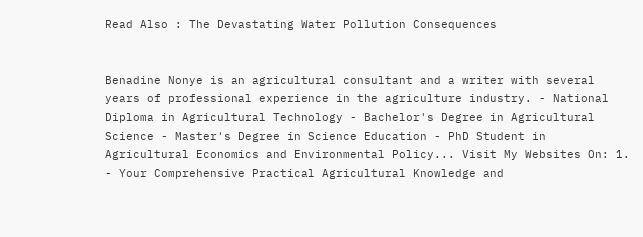Read Also : The Devastating Water Pollution Consequences


Benadine Nonye is an agricultural consultant and a writer with several years of professional experience in the agriculture industry. - National Diploma in Agricultural Technology - Bachelor's Degree in Agricultural Science - Master's Degree in Science Education - PhD Student in Agricultural Economics and Environmental Policy... Visit My Websites On: 1. - Your Comprehensive Practical Agricultural Knowledge and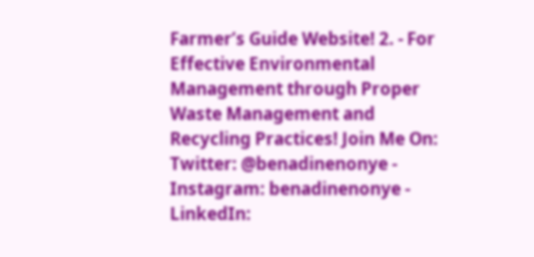Farmer’s Guide Website! 2. - For Effective Environmental Management through Proper Waste Management and Recycling Practices! Join Me On: Twitter: @benadinenonye - Instagram: benadinenonye - LinkedIn: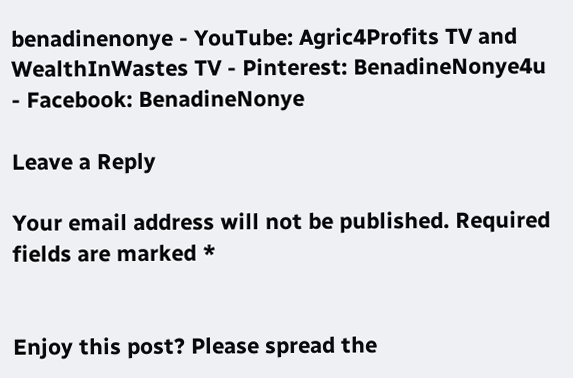benadinenonye - YouTube: Agric4Profits TV and WealthInWastes TV - Pinterest: BenadineNonye4u - Facebook: BenadineNonye

Leave a Reply

Your email address will not be published. Required fields are marked *


Enjoy this post? Please spread the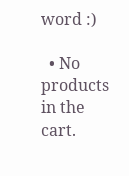word :)

  • No products in the cart.